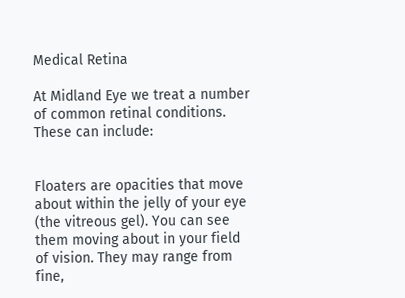Medical Retina

At Midland Eye we treat a number of common retinal conditions.  These can include:


Floaters are opacities that move about within the jelly of your eye (the vitreous gel). You can see them moving about in your field of vision. They may range from fine,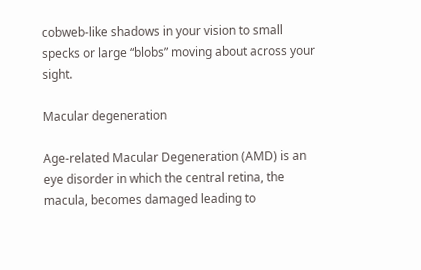cobweb-like shadows in your vision to small specks or large “blobs” moving about across your sight.

Macular degeneration

Age-related Macular Degeneration (AMD) is an eye disorder in which the central retina, the macula, becomes damaged leading to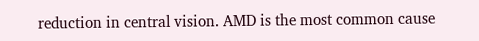reduction in central vision. AMD is the most common cause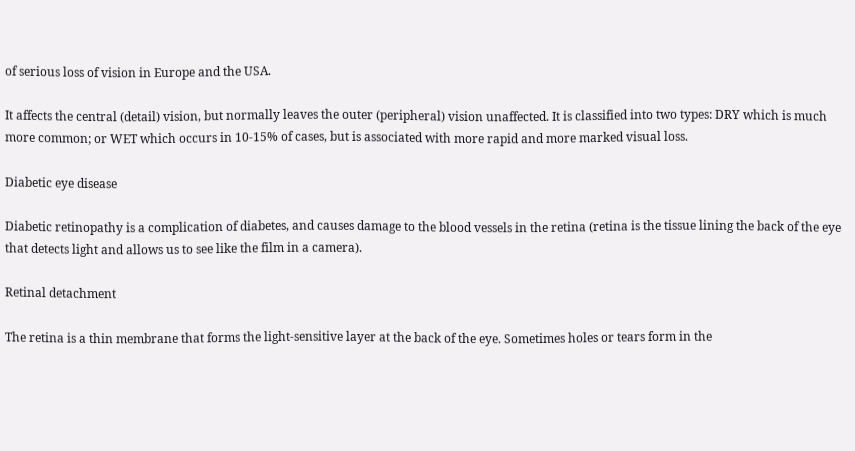of serious loss of vision in Europe and the USA.

It affects the central (detail) vision, but normally leaves the outer (peripheral) vision unaffected. It is classified into two types: DRY which is much more common; or WET which occurs in 10-15% of cases, but is associated with more rapid and more marked visual loss.

Diabetic eye disease

Diabetic retinopathy is a complication of diabetes, and causes damage to the blood vessels in the retina (retina is the tissue lining the back of the eye that detects light and allows us to see like the film in a camera).

Retinal detachment

The retina is a thin membrane that forms the light-sensitive layer at the back of the eye. Sometimes holes or tears form in the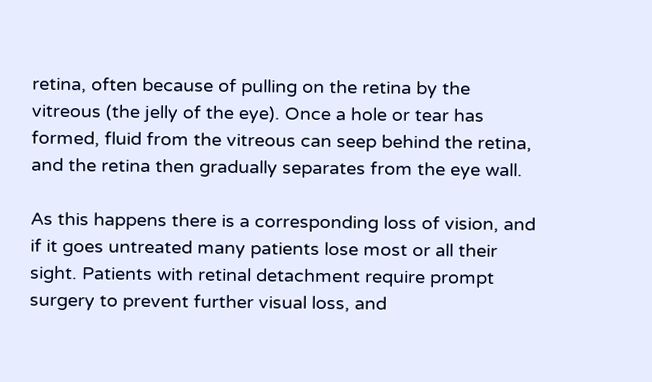retina, often because of pulling on the retina by the vitreous (the jelly of the eye). Once a hole or tear has formed, fluid from the vitreous can seep behind the retina, and the retina then gradually separates from the eye wall.

As this happens there is a corresponding loss of vision, and if it goes untreated many patients lose most or all their sight. Patients with retinal detachment require prompt surgery to prevent further visual loss, and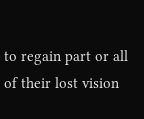to regain part or all of their lost vision